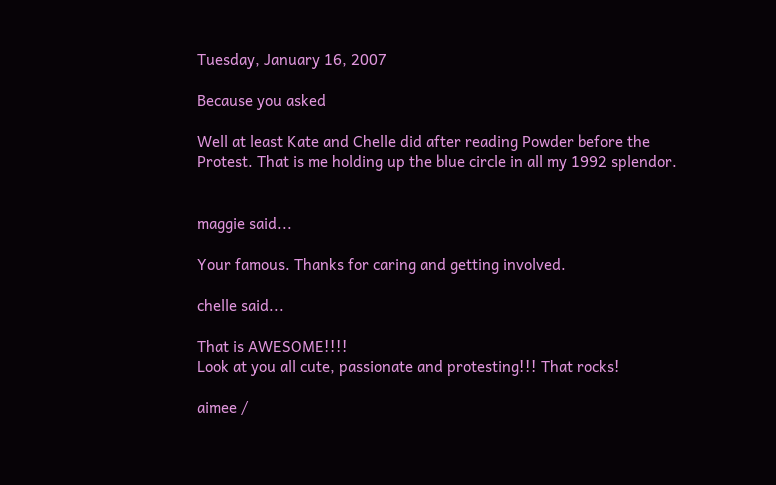Tuesday, January 16, 2007

Because you asked

Well at least Kate and Chelle did after reading Powder before the Protest. That is me holding up the blue circle in all my 1992 splendor.


maggie said...

Your famous. Thanks for caring and getting involved.

chelle said...

That is AWESOME!!!!
Look at you all cute, passionate and protesting!!! That rocks!

aimee /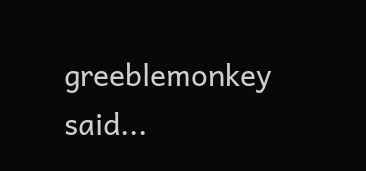greeblemonkey said...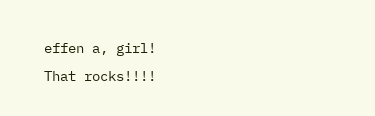effen a, girl! That rocks!!!!